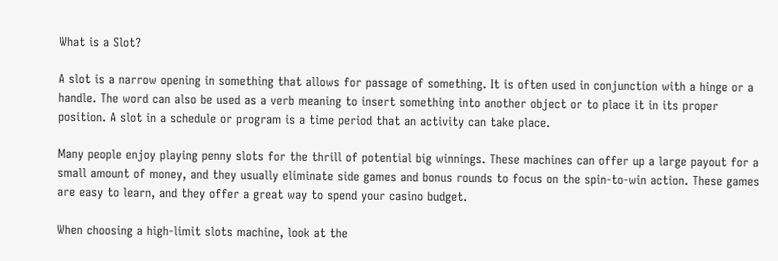What is a Slot?

A slot is a narrow opening in something that allows for passage of something. It is often used in conjunction with a hinge or a handle. The word can also be used as a verb meaning to insert something into another object or to place it in its proper position. A slot in a schedule or program is a time period that an activity can take place.

Many people enjoy playing penny slots for the thrill of potential big winnings. These machines can offer up a large payout for a small amount of money, and they usually eliminate side games and bonus rounds to focus on the spin-to-win action. These games are easy to learn, and they offer a great way to spend your casino budget.

When choosing a high-limit slots machine, look at the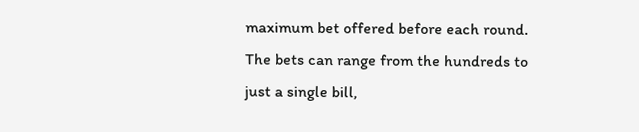maximum bet offered before each round. The bets can range from the hundreds to just a single bill,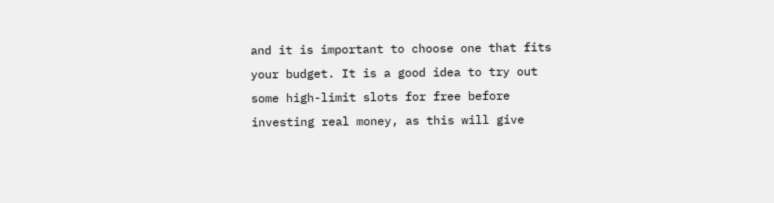and it is important to choose one that fits your budget. It is a good idea to try out some high-limit slots for free before investing real money, as this will give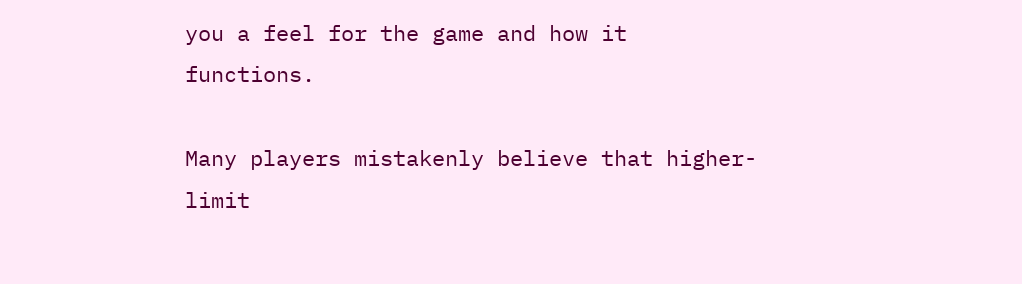you a feel for the game and how it functions.

Many players mistakenly believe that higher-limit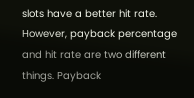slots have a better hit rate. However, payback percentage and hit rate are two different things. Payback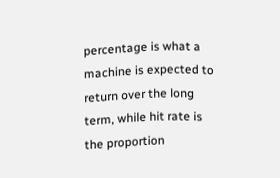percentage is what a machine is expected to return over the long term, while hit rate is the proportion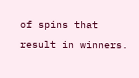of spins that result in winners.